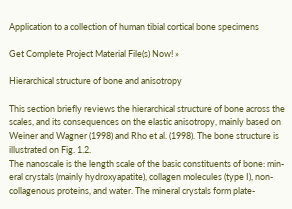Application to a collection of human tibial cortical bone specimens

Get Complete Project Material File(s) Now! »

Hierarchical structure of bone and anisotropy

This section briefly reviews the hierarchical structure of bone across the scales, and its consequences on the elastic anisotropy, mainly based on Weiner and Wagner (1998) and Rho et al. (1998). The bone structure is illustrated on Fig. 1.2.
The nanoscale is the length scale of the basic constituents of bone: min-eral crystals (mainly hydroxyapatite), collagen molecules (type I), non-collagenous proteins, and water. The mineral crystals form plate-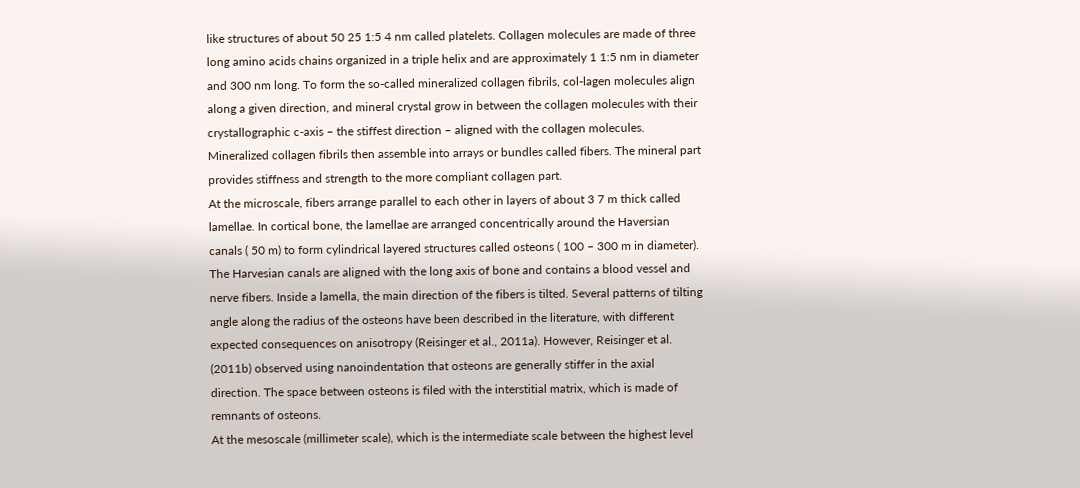like structures of about 50 25 1:5 4 nm called platelets. Collagen molecules are made of three long amino acids chains organized in a triple helix and are approximately 1 1:5 nm in diameter and 300 nm long. To form the so-called mineralized collagen fibrils, col-lagen molecules align along a given direction, and mineral crystal grow in between the collagen molecules with their crystallographic c-axis – the stiffest direction – aligned with the collagen molecules. Mineralized collagen fibrils then assemble into arrays or bundles called fibers. The mineral part provides stiffness and strength to the more compliant collagen part.
At the microscale, fibers arrange parallel to each other in layers of about 3 7 m thick called lamellae. In cortical bone, the lamellae are arranged concentrically around the Haversian canals ( 50 m) to form cylindrical layered structures called osteons ( 100 – 300 m in diameter). The Harvesian canals are aligned with the long axis of bone and contains a blood vessel and nerve fibers. Inside a lamella, the main direction of the fibers is tilted. Several patterns of tilting angle along the radius of the osteons have been described in the literature, with different expected consequences on anisotropy (Reisinger et al., 2011a). However, Reisinger et al. (2011b) observed using nanoindentation that osteons are generally stiffer in the axial direction. The space between osteons is filed with the interstitial matrix, which is made of remnants of osteons.
At the mesoscale (millimeter scale), which is the intermediate scale between the highest level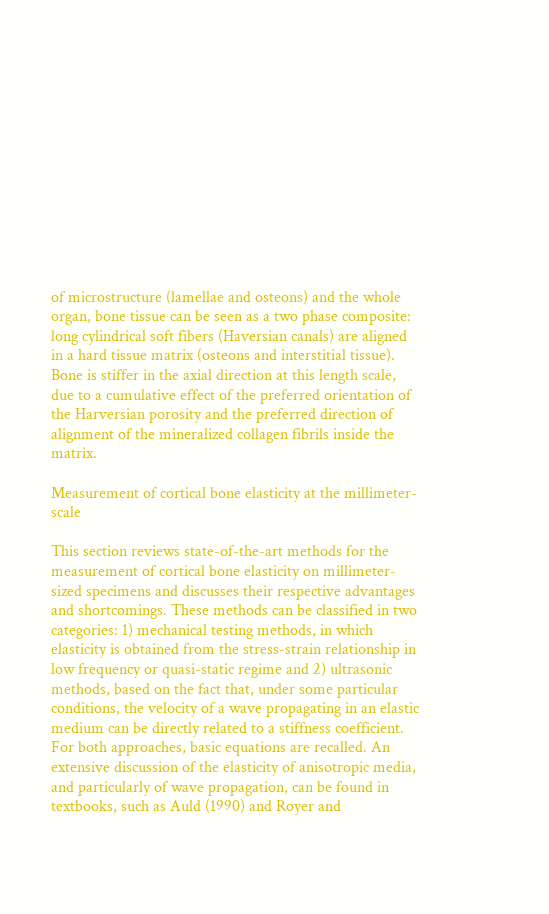of microstructure (lamellae and osteons) and the whole organ, bone tissue can be seen as a two phase composite: long cylindrical soft fibers (Haversian canals) are aligned in a hard tissue matrix (osteons and interstitial tissue). Bone is stiffer in the axial direction at this length scale, due to a cumulative effect of the preferred orientation of the Harversian porosity and the preferred direction of alignment of the mineralized collagen fibrils inside the matrix.

Measurement of cortical bone elasticity at the millimeter-scale

This section reviews state-of-the-art methods for the measurement of cortical bone elasticity on millimeter-sized specimens and discusses their respective advantages and shortcomings. These methods can be classified in two categories: 1) mechanical testing methods, in which elasticity is obtained from the stress-strain relationship in low frequency or quasi-static regime and 2) ultrasonic methods, based on the fact that, under some particular conditions, the velocity of a wave propagating in an elastic medium can be directly related to a stiffness coefficient.
For both approaches, basic equations are recalled. An extensive discussion of the elasticity of anisotropic media, and particularly of wave propagation, can be found in textbooks, such as Auld (1990) and Royer and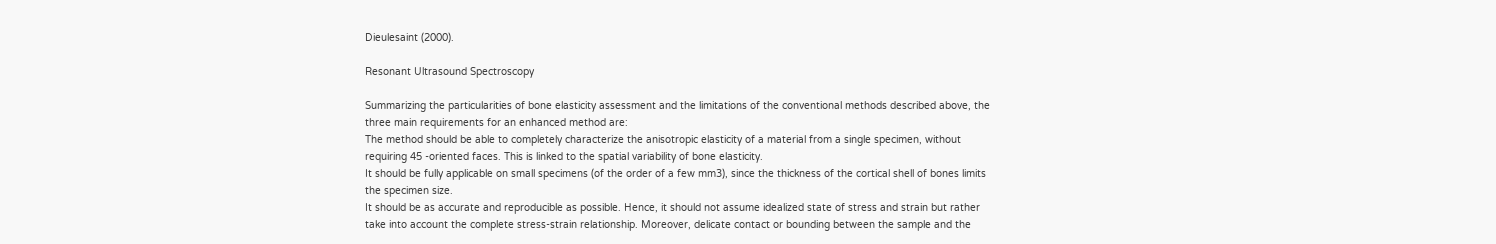Dieulesaint (2000).

Resonant Ultrasound Spectroscopy

Summarizing the particularities of bone elasticity assessment and the limitations of the conventional methods described above, the three main requirements for an enhanced method are:
The method should be able to completely characterize the anisotropic elasticity of a material from a single specimen, without requiring 45 -oriented faces. This is linked to the spatial variability of bone elasticity.
It should be fully applicable on small specimens (of the order of a few mm3), since the thickness of the cortical shell of bones limits the specimen size.
It should be as accurate and reproducible as possible. Hence, it should not assume idealized state of stress and strain but rather take into account the complete stress-strain relationship. Moreover, delicate contact or bounding between the sample and the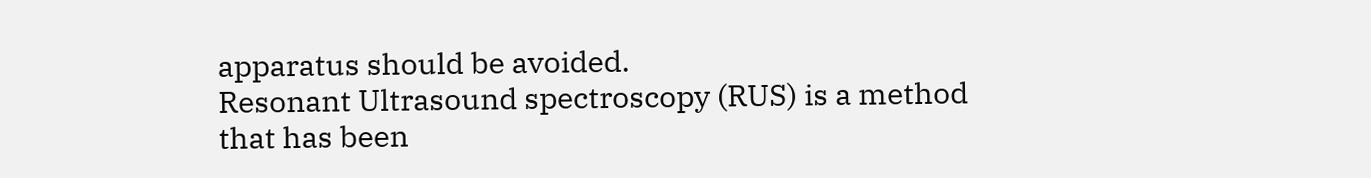apparatus should be avoided.
Resonant Ultrasound spectroscopy (RUS) is a method that has been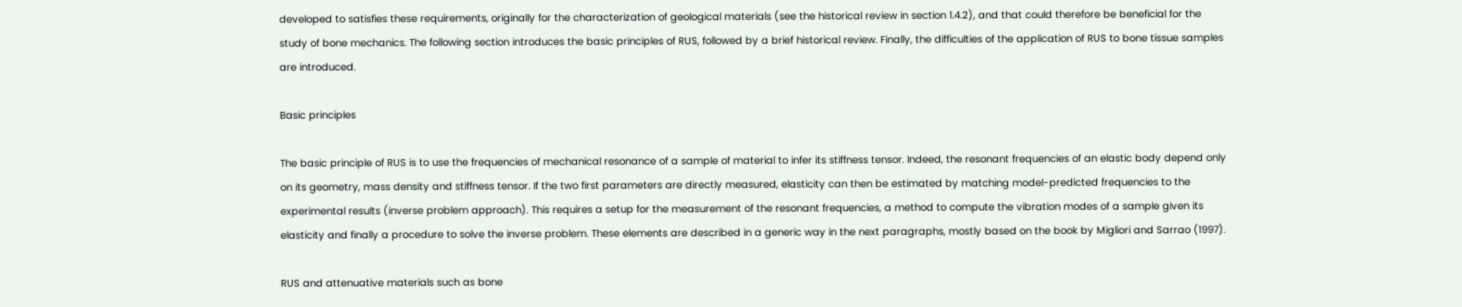developed to satisfies these requirements, originally for the characterization of geological materials (see the historical review in section 1.4.2), and that could therefore be beneficial for the study of bone mechanics. The following section introduces the basic principles of RUS, followed by a brief historical review. Finally, the difficulties of the application of RUS to bone tissue samples are introduced.

Basic principles

The basic principle of RUS is to use the frequencies of mechanical resonance of a sample of material to infer its stiffness tensor. Indeed, the resonant frequencies of an elastic body depend only on its geometry, mass density and stiffness tensor. If the two first parameters are directly measured, elasticity can then be estimated by matching model-predicted frequencies to the experimental results (inverse problem approach). This requires a setup for the measurement of the resonant frequencies, a method to compute the vibration modes of a sample given its elasticity and finally a procedure to solve the inverse problem. These elements are described in a generic way in the next paragraphs, mostly based on the book by Migliori and Sarrao (1997).

RUS and attenuative materials such as bone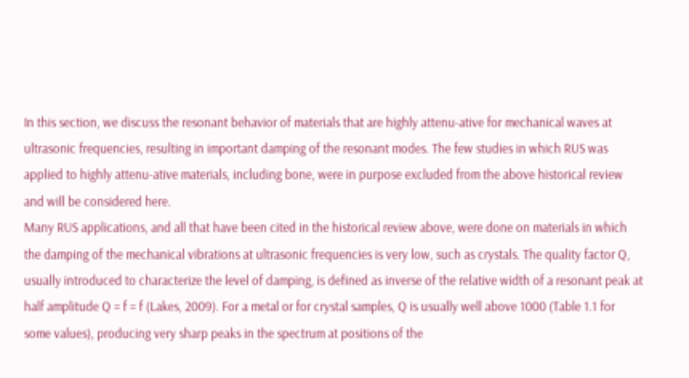In this section, we discuss the resonant behavior of materials that are highly attenu-ative for mechanical waves at ultrasonic frequencies, resulting in important damping of the resonant modes. The few studies in which RUS was applied to highly attenu-ative materials, including bone, were in purpose excluded from the above historical review and will be considered here.
Many RUS applications, and all that have been cited in the historical review above, were done on materials in which the damping of the mechanical vibrations at ultrasonic frequencies is very low, such as crystals. The quality factor Q, usually introduced to characterize the level of damping, is defined as inverse of the relative width of a resonant peak at half amplitude Q = f = f (Lakes, 2009). For a metal or for crystal samples, Q is usually well above 1000 (Table 1.1 for some values), producing very sharp peaks in the spectrum at positions of the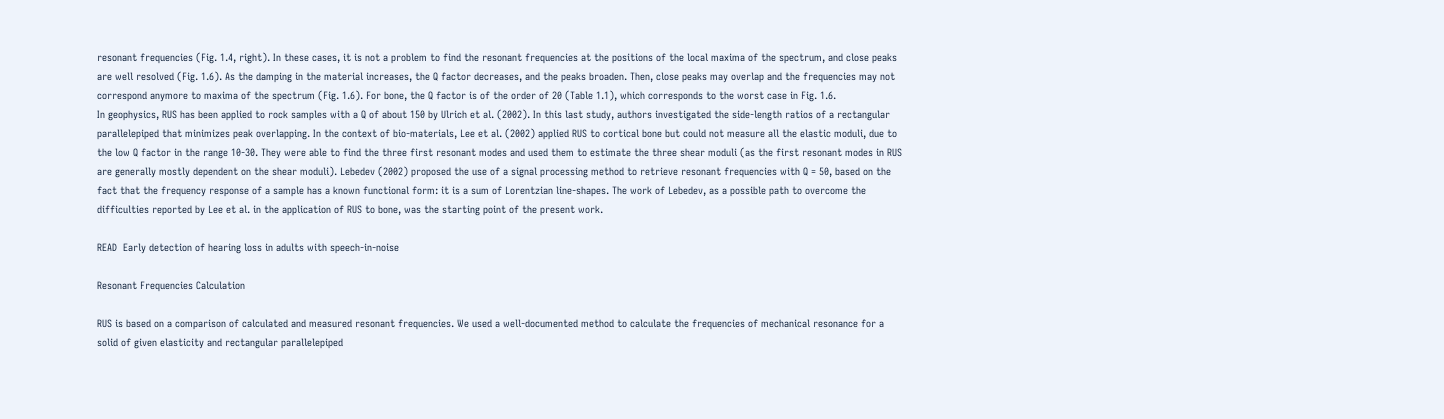resonant frequencies (Fig. 1.4, right). In these cases, it is not a problem to find the resonant frequencies at the positions of the local maxima of the spectrum, and close peaks are well resolved (Fig. 1.6). As the damping in the material increases, the Q factor decreases, and the peaks broaden. Then, close peaks may overlap and the frequencies may not correspond anymore to maxima of the spectrum (Fig. 1.6). For bone, the Q factor is of the order of 20 (Table 1.1), which corresponds to the worst case in Fig. 1.6.
In geophysics, RUS has been applied to rock samples with a Q of about 150 by Ulrich et al. (2002). In this last study, authors investigated the side-length ratios of a rectangular parallelepiped that minimizes peak overlapping. In the context of bio-materials, Lee et al. (2002) applied RUS to cortical bone but could not measure all the elastic moduli, due to the low Q factor in the range 10-30. They were able to find the three first resonant modes and used them to estimate the three shear moduli (as the first resonant modes in RUS are generally mostly dependent on the shear moduli). Lebedev (2002) proposed the use of a signal processing method to retrieve resonant frequencies with Q = 50, based on the fact that the frequency response of a sample has a known functional form: it is a sum of Lorentzian line-shapes. The work of Lebedev, as a possible path to overcome the difficulties reported by Lee et al. in the application of RUS to bone, was the starting point of the present work.

READ  Early detection of hearing loss in adults with speech-in-noise

Resonant Frequencies Calculation

RUS is based on a comparison of calculated and measured resonant frequencies. We used a well-documented method to calculate the frequencies of mechanical resonance for a solid of given elasticity and rectangular parallelepiped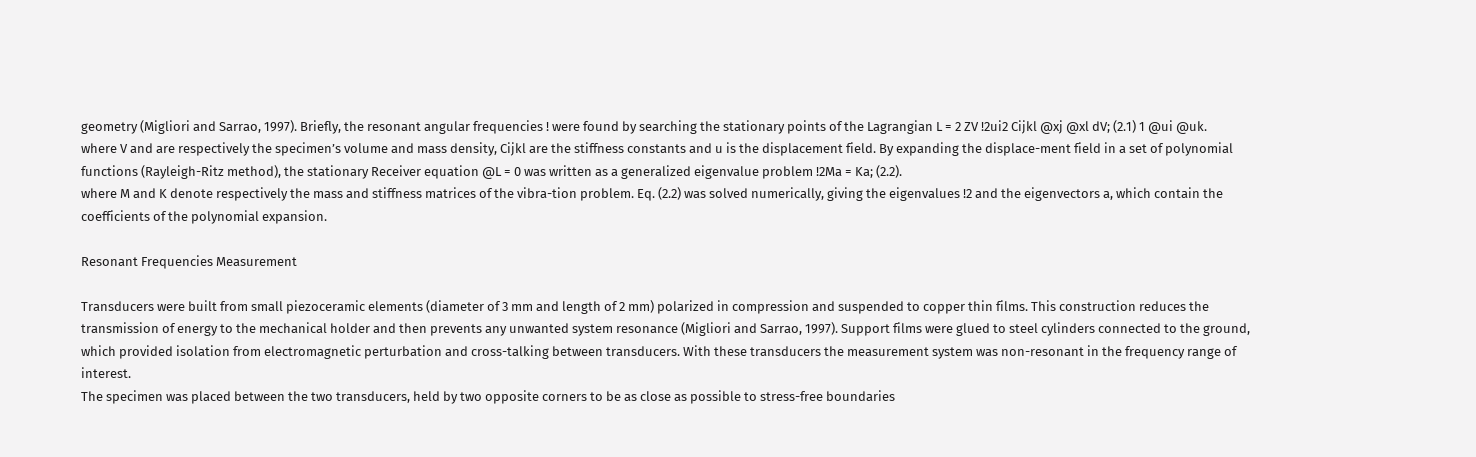geometry (Migliori and Sarrao, 1997). Briefly, the resonant angular frequencies ! were found by searching the stationary points of the Lagrangian L = 2 ZV !2ui2 Cijkl @xj @xl dV; (2.1) 1 @ui @uk.
where V and are respectively the specimen’s volume and mass density, Cijkl are the stiffness constants and u is the displacement field. By expanding the displace-ment field in a set of polynomial functions (Rayleigh-Ritz method), the stationary Receiver equation @L = 0 was written as a generalized eigenvalue problem !2Ma = Ka; (2.2).
where M and K denote respectively the mass and stiffness matrices of the vibra-tion problem. Eq. (2.2) was solved numerically, giving the eigenvalues !2 and the eigenvectors a, which contain the coefficients of the polynomial expansion.

Resonant Frequencies Measurement

Transducers were built from small piezoceramic elements (diameter of 3 mm and length of 2 mm) polarized in compression and suspended to copper thin films. This construction reduces the transmission of energy to the mechanical holder and then prevents any unwanted system resonance (Migliori and Sarrao, 1997). Support films were glued to steel cylinders connected to the ground, which provided isolation from electromagnetic perturbation and cross-talking between transducers. With these transducers the measurement system was non-resonant in the frequency range of interest.
The specimen was placed between the two transducers, held by two opposite corners to be as close as possible to stress-free boundaries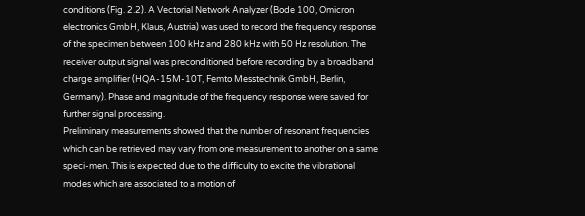conditions (Fig. 2.2). A Vectorial Network Analyzer (Bode 100, Omicron electronics GmbH, Klaus, Austria) was used to record the frequency response of the specimen between 100 kHz and 280 kHz with 50 Hz resolution. The receiver output signal was preconditioned before recording by a broadband charge amplifier (HQA-15M-10T, Femto Messtechnik GmbH, Berlin, Germany). Phase and magnitude of the frequency response were saved for further signal processing.
Preliminary measurements showed that the number of resonant frequencies which can be retrieved may vary from one measurement to another on a same speci-men. This is expected due to the difficulty to excite the vibrational modes which are associated to a motion of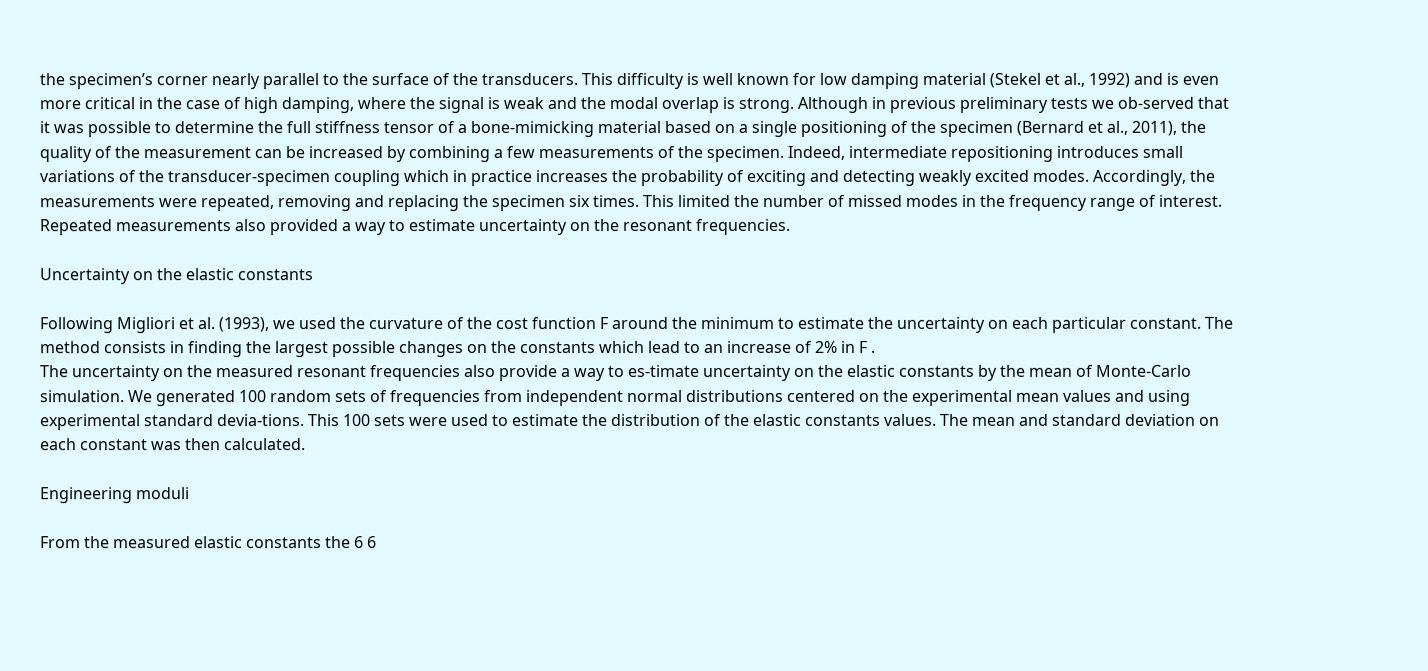the specimen’s corner nearly parallel to the surface of the transducers. This difficulty is well known for low damping material (Stekel et al., 1992) and is even more critical in the case of high damping, where the signal is weak and the modal overlap is strong. Although in previous preliminary tests we ob-served that it was possible to determine the full stiffness tensor of a bone-mimicking material based on a single positioning of the specimen (Bernard et al., 2011), the quality of the measurement can be increased by combining a few measurements of the specimen. Indeed, intermediate repositioning introduces small variations of the transducer-specimen coupling which in practice increases the probability of exciting and detecting weakly excited modes. Accordingly, the measurements were repeated, removing and replacing the specimen six times. This limited the number of missed modes in the frequency range of interest. Repeated measurements also provided a way to estimate uncertainty on the resonant frequencies.

Uncertainty on the elastic constants

Following Migliori et al. (1993), we used the curvature of the cost function F around the minimum to estimate the uncertainty on each particular constant. The method consists in finding the largest possible changes on the constants which lead to an increase of 2% in F .
The uncertainty on the measured resonant frequencies also provide a way to es-timate uncertainty on the elastic constants by the mean of Monte-Carlo simulation. We generated 100 random sets of frequencies from independent normal distributions centered on the experimental mean values and using experimental standard devia-tions. This 100 sets were used to estimate the distribution of the elastic constants values. The mean and standard deviation on each constant was then calculated.

Engineering moduli

From the measured elastic constants the 6 6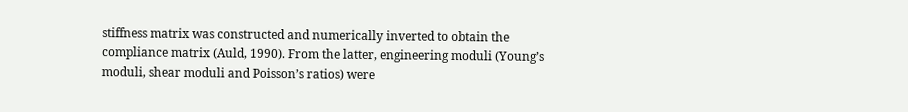stiffness matrix was constructed and numerically inverted to obtain the compliance matrix (Auld, 1990). From the latter, engineering moduli (Young’s moduli, shear moduli and Poisson’s ratios) were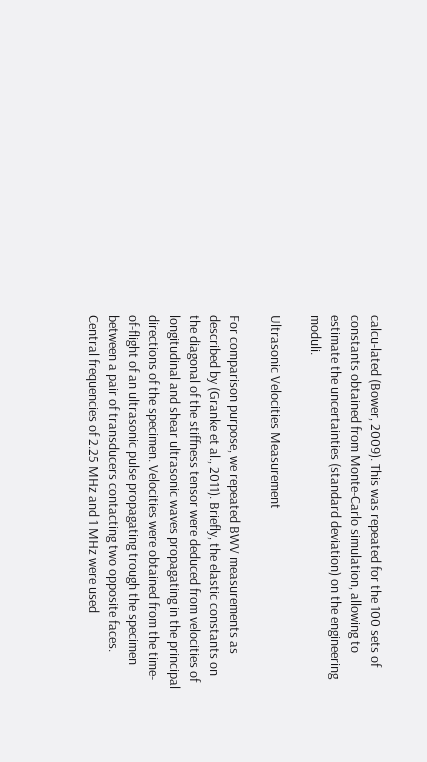calcu-lated (Bower, 2009). This was repeated for the 100 sets of constants obtained from Monte-Carlo simulation, allowing to estimate the uncertainties (standard deviation) on the engineering moduli.

Ultrasonic Velocities Measurement

For comparison purpose, we repeated BWV measurements as described by (Granke et al., 2011). Briefly, the elastic constants on the diagonal of the stiffness tensor were deduced from velocities of longitudinal and shear ultrasonic waves propagating in the principal directions of the specimen. Velocities were obtained from the time-of-flight of an ultrasonic pulse propagating trough the specimen between a pair of transducers contacting two opposite faces. Central frequencies of 2.25 MHz and 1 MHz were used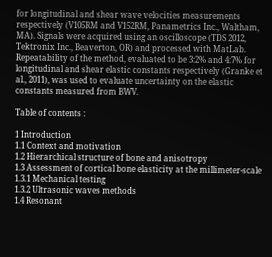for longitudinal and shear wave velocities measurements respectively (V105RM and V152RM, Panametrics Inc., Waltham, MA). Signals were acquired using an oscilloscope (TDS 2012, Tektronix Inc., Beaverton, OR) and processed with MatLab.
Repeatability of the method, evaluated to be 3:2% and 4:7% for longitudinal and shear elastic constants respectively (Granke et al., 2011), was used to evaluate uncertainty on the elastic constants measured from BWV.

Table of contents :

1 Introduction
1.1 Context and motivation
1.2 Hierarchical structure of bone and anisotropy
1.3 Assessment of cortical bone elasticity at the millimeter-scale
1.3.1 Mechanical testing
1.3.2 Ultrasonic waves methods
1.4 Resonant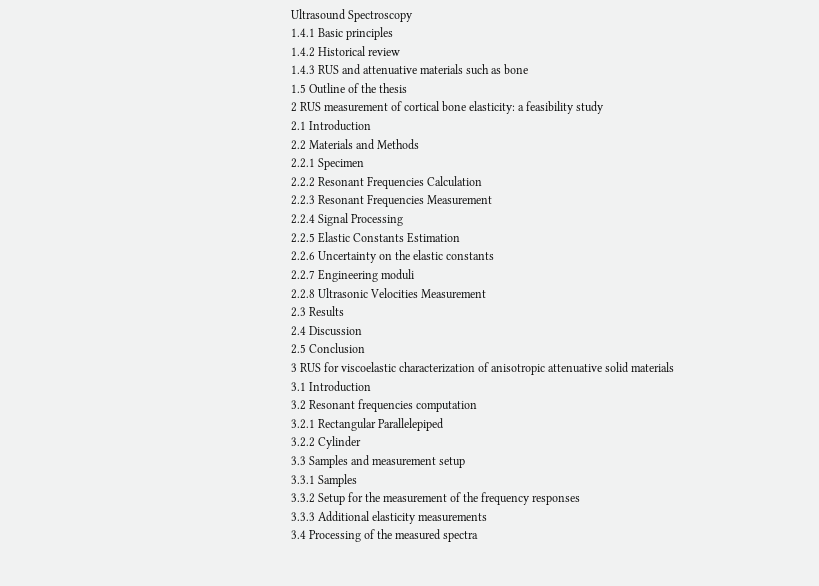Ultrasound Spectroscopy
1.4.1 Basic principles
1.4.2 Historical review
1.4.3 RUS and attenuative materials such as bone
1.5 Outline of the thesis
2 RUS measurement of cortical bone elasticity: a feasibility study
2.1 Introduction
2.2 Materials and Methods
2.2.1 Specimen
2.2.2 Resonant Frequencies Calculation
2.2.3 Resonant Frequencies Measurement
2.2.4 Signal Processing
2.2.5 Elastic Constants Estimation
2.2.6 Uncertainty on the elastic constants
2.2.7 Engineering moduli
2.2.8 Ultrasonic Velocities Measurement
2.3 Results
2.4 Discussion
2.5 Conclusion
3 RUS for viscoelastic characterization of anisotropic attenuative solid materials
3.1 Introduction
3.2 Resonant frequencies computation
3.2.1 Rectangular Parallelepiped
3.2.2 Cylinder
3.3 Samples and measurement setup
3.3.1 Samples
3.3.2 Setup for the measurement of the frequency responses
3.3.3 Additional elasticity measurements
3.4 Processing of the measured spectra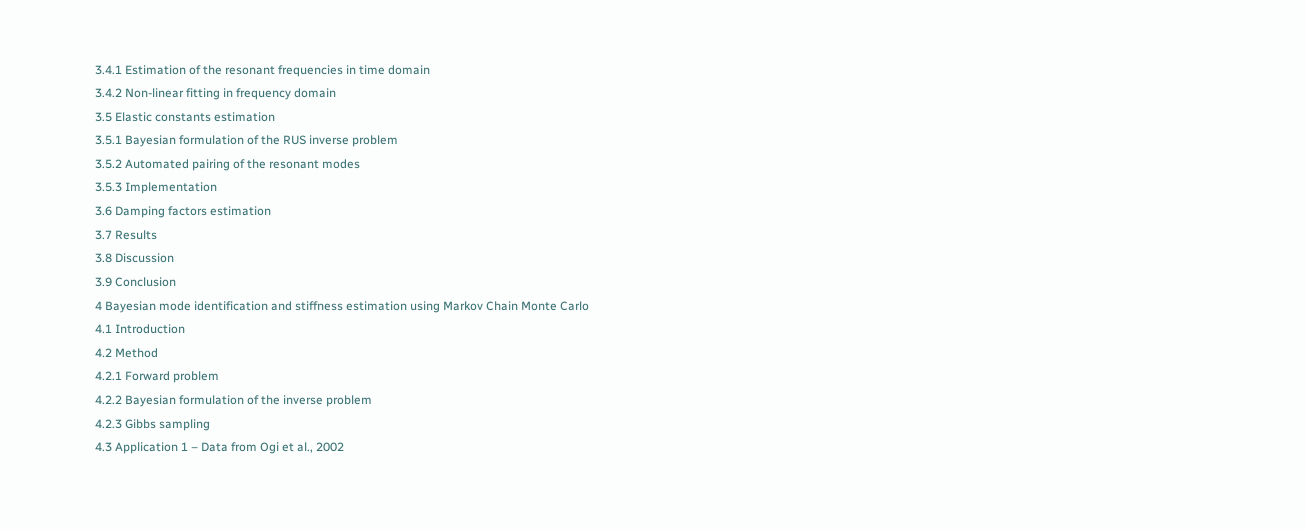3.4.1 Estimation of the resonant frequencies in time domain
3.4.2 Non-linear fitting in frequency domain
3.5 Elastic constants estimation
3.5.1 Bayesian formulation of the RUS inverse problem
3.5.2 Automated pairing of the resonant modes
3.5.3 Implementation
3.6 Damping factors estimation
3.7 Results
3.8 Discussion
3.9 Conclusion
4 Bayesian mode identification and stiffness estimation using Markov Chain Monte Carlo
4.1 Introduction
4.2 Method
4.2.1 Forward problem
4.2.2 Bayesian formulation of the inverse problem
4.2.3 Gibbs sampling
4.3 Application 1 – Data from Ogi et al., 2002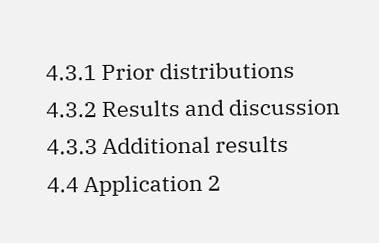4.3.1 Prior distributions
4.3.2 Results and discussion
4.3.3 Additional results
4.4 Application 2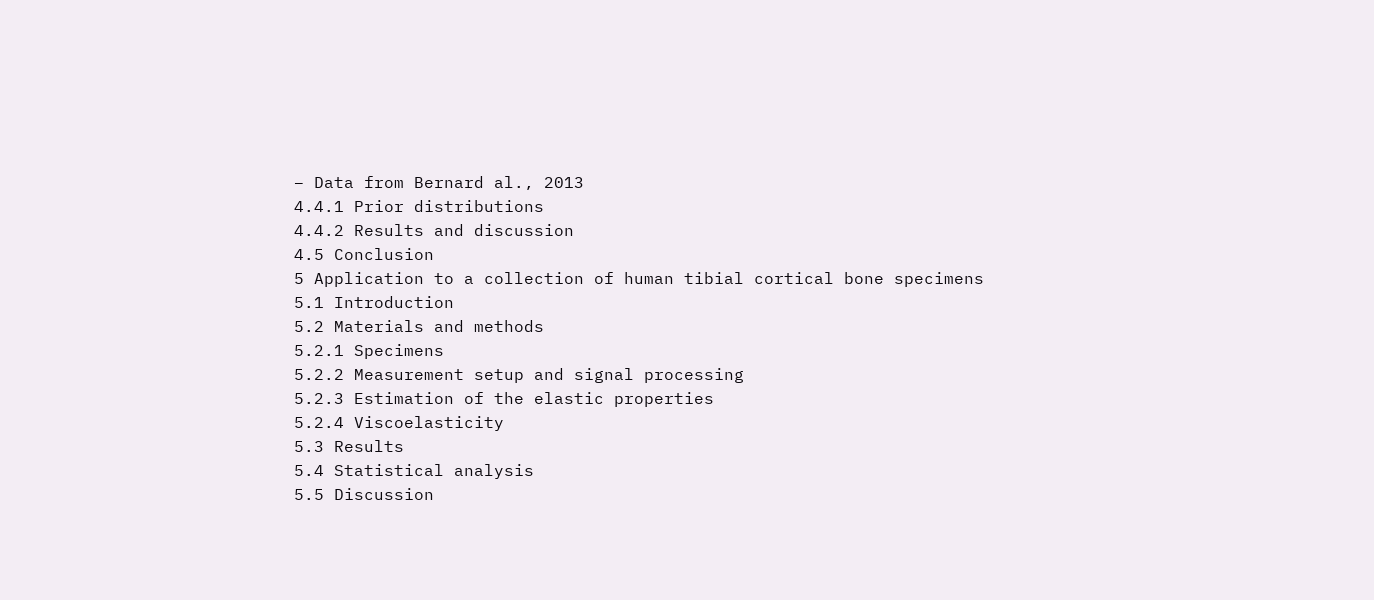– Data from Bernard al., 2013
4.4.1 Prior distributions
4.4.2 Results and discussion
4.5 Conclusion
5 Application to a collection of human tibial cortical bone specimens
5.1 Introduction
5.2 Materials and methods
5.2.1 Specimens
5.2.2 Measurement setup and signal processing
5.2.3 Estimation of the elastic properties
5.2.4 Viscoelasticity
5.3 Results
5.4 Statistical analysis
5.5 Discussion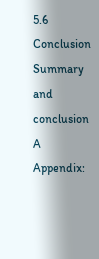5.6 Conclusion
Summary and conclusion
A Appendix: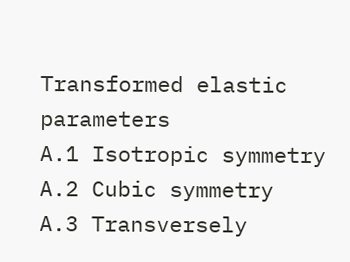Transformed elastic parameters
A.1 Isotropic symmetry
A.2 Cubic symmetry
A.3 Transversely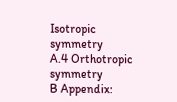Isotropic symmetry
A.4 Orthotropic symmetry
B Appendix: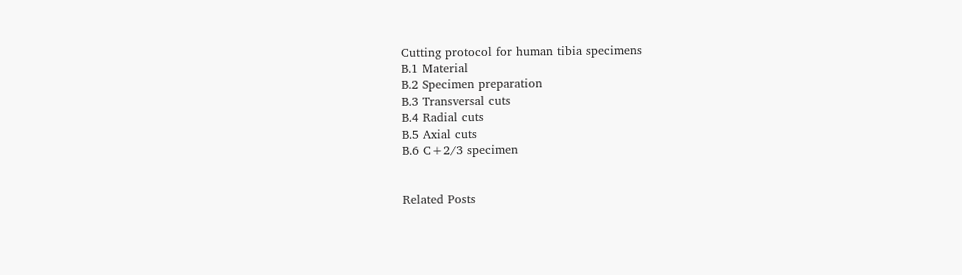Cutting protocol for human tibia specimens
B.1 Material
B.2 Specimen preparation
B.3 Transversal cuts
B.4 Radial cuts
B.5 Axial cuts
B.6 C+2/3 specimen


Related Posts